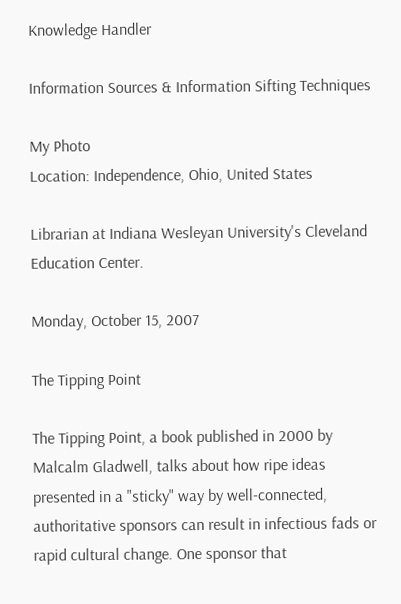Knowledge Handler

Information Sources & Information Sifting Techniques

My Photo
Location: Independence, Ohio, United States

Librarian at Indiana Wesleyan University's Cleveland Education Center.

Monday, October 15, 2007

The Tipping Point

The Tipping Point, a book published in 2000 by Malcalm Gladwell, talks about how ripe ideas presented in a "sticky" way by well-connected, authoritative sponsors can result in infectious fads or rapid cultural change. One sponsor that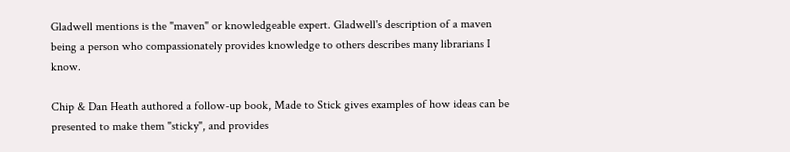Gladwell mentions is the "maven" or knowledgeable expert. Gladwell's description of a maven being a person who compassionately provides knowledge to others describes many librarians I know.

Chip & Dan Heath authored a follow-up book, Made to Stick gives examples of how ideas can be presented to make them "sticky", and provides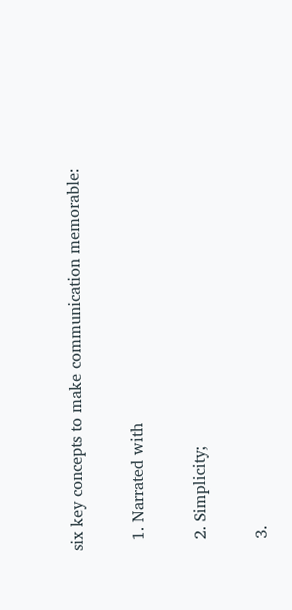six key concepts to make communication memorable:

  1. Narrated with

  2. Simplicity;

  3.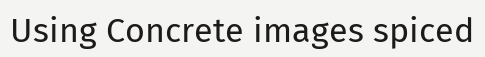Using Concrete images spiced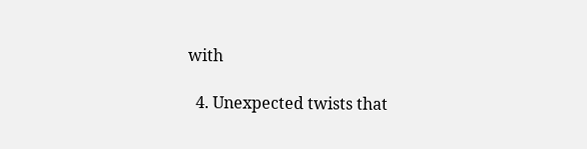with

  4. Unexpected twists that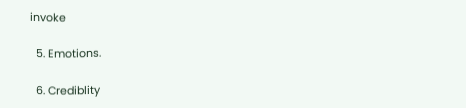invoke

  5. Emotions.

  6. Crediblity